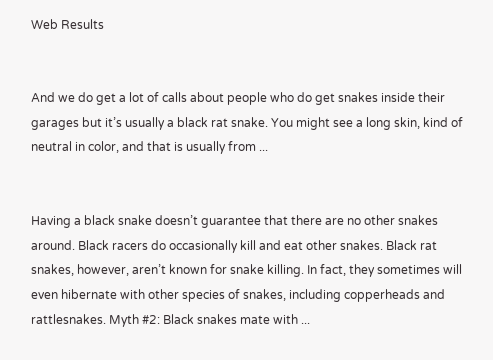Web Results


And we do get a lot of calls about people who do get snakes inside their garages but it’s usually a black rat snake. You might see a long skin, kind of neutral in color, and that is usually from ...


Having a black snake doesn’t guarantee that there are no other snakes around. Black racers do occasionally kill and eat other snakes. Black rat snakes, however, aren’t known for snake killing. In fact, they sometimes will even hibernate with other species of snakes, including copperheads and rattlesnakes. Myth #2: Black snakes mate with ...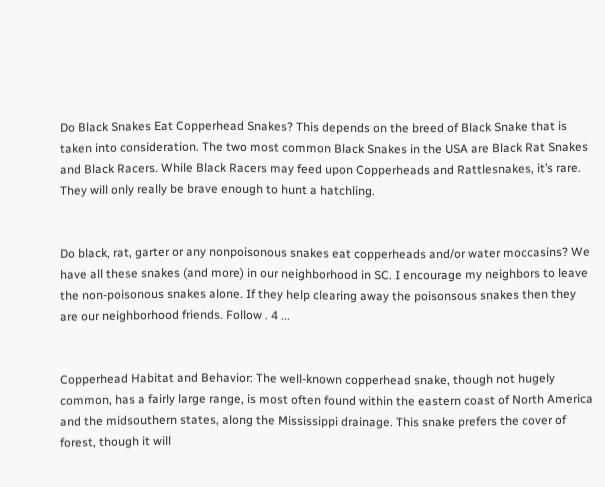Do Black Snakes Eat Copperhead Snakes? This depends on the breed of Black Snake that is taken into consideration. The two most common Black Snakes in the USA are Black Rat Snakes and Black Racers. While Black Racers may feed upon Copperheads and Rattlesnakes, it’s rare. They will only really be brave enough to hunt a hatchling.


Do black, rat, garter or any nonpoisonous snakes eat copperheads and/or water moccasins? We have all these snakes (and more) in our neighborhood in SC. I encourage my neighbors to leave the non-poisonous snakes alone. If they help clearing away the poisonsous snakes then they are our neighborhood friends. Follow . 4 ...


Copperhead Habitat and Behavior: The well-known copperhead snake, though not hugely common, has a fairly large range, is most often found within the eastern coast of North America and the midsouthern states, along the Mississippi drainage. This snake prefers the cover of forest, though it will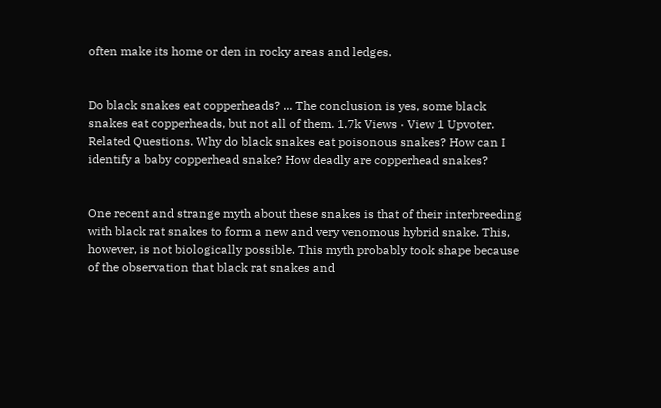often make its home or den in rocky areas and ledges.


Do black snakes eat copperheads? ... The conclusion is yes, some black snakes eat copperheads, but not all of them. 1.7k Views · View 1 Upvoter. Related Questions. Why do black snakes eat poisonous snakes? How can I identify a baby copperhead snake? How deadly are copperhead snakes?


One recent and strange myth about these snakes is that of their interbreeding with black rat snakes to form a new and very venomous hybrid snake. This, however, is not biologically possible. This myth probably took shape because of the observation that black rat snakes and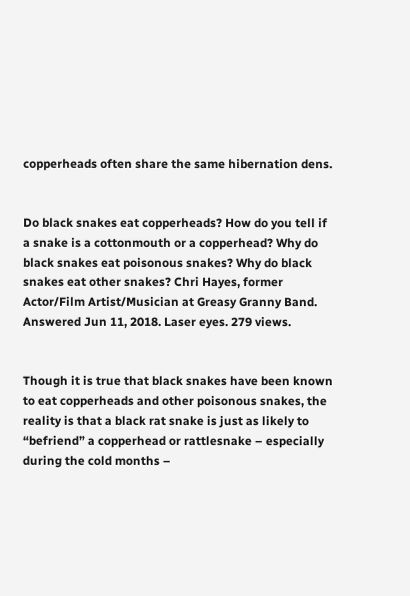copperheads often share the same hibernation dens.


Do black snakes eat copperheads? How do you tell if a snake is a cottonmouth or a copperhead? Why do black snakes eat poisonous snakes? Why do black snakes eat other snakes? Chri Hayes, former Actor/Film Artist/Musician at Greasy Granny Band. Answered Jun 11, 2018. Laser eyes. 279 views.


Though it is true that black snakes have been known to eat copperheads and other poisonous snakes, the reality is that a black rat snake is just as likely to “befriend” a copperhead or rattlesnake – especially during the cold months –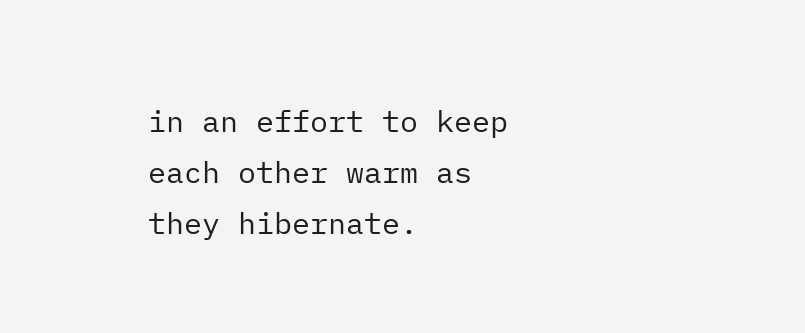in an effort to keep each other warm as they hibernate.